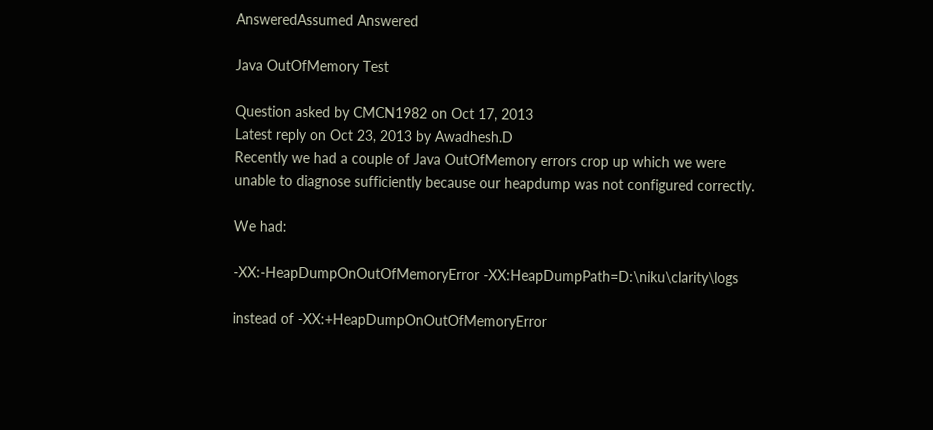AnsweredAssumed Answered

Java OutOfMemory Test

Question asked by CMCN1982 on Oct 17, 2013
Latest reply on Oct 23, 2013 by Awadhesh.D
Recently we had a couple of Java OutOfMemory errors crop up which we were unable to diagnose sufficiently because our heapdump was not configured correctly.

We had:

-XX:-HeapDumpOnOutOfMemoryError -XX:HeapDumpPath=D:\niku\clarity\logs

instead of -XX:+HeapDumpOnOutOfMemoryError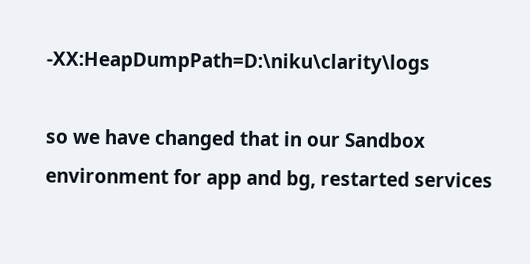-XX:HeapDumpPath=D:\niku\clarity\logs

so we have changed that in our Sandbox environment for app and bg, restarted services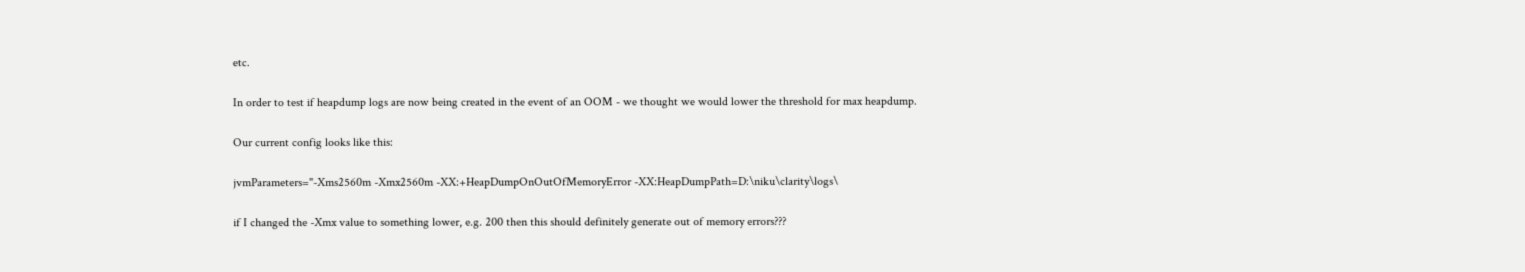etc.

In order to test if heapdump logs are now being created in the event of an OOM - we thought we would lower the threshold for max heapdump.

Our current config looks like this:

jvmParameters="-Xms2560m -Xmx2560m -XX:+HeapDumpOnOutOfMemoryError -XX:HeapDumpPath=D:\niku\clarity\logs\

if I changed the -Xmx value to something lower, e.g. 200 then this should definitely generate out of memory errors???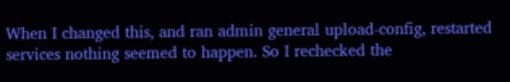When I changed this, and ran admin general upload-config, restarted services nothing seemed to happen. So I rechecked the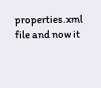properties.xml file and now it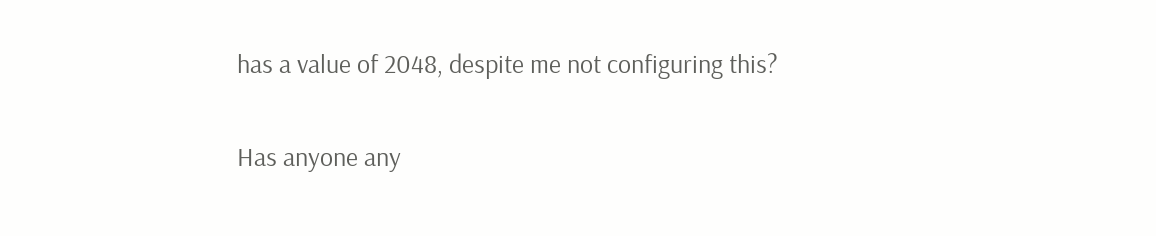has a value of 2048, despite me not configuring this?

Has anyone any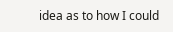idea as to how I could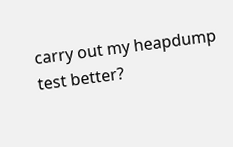carry out my heapdump test better?